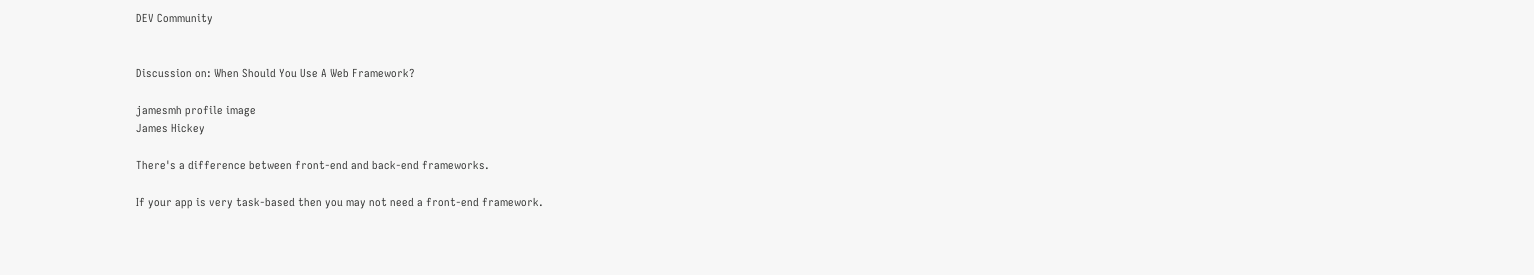DEV Community


Discussion on: When Should You Use A Web Framework?

jamesmh profile image
James Hickey

There's a difference between front-end and back-end frameworks.

If your app is very task-based then you may not need a front-end framework.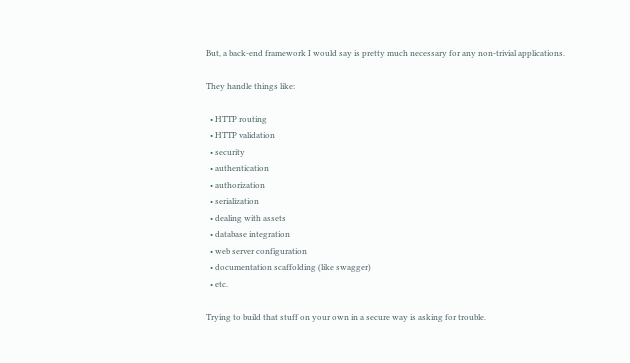But, a back-end framework I would say is pretty much necessary for any non-trivial applications.

They handle things like:

  • HTTP routing
  • HTTP validation
  • security
  • authentication
  • authorization
  • serialization
  • dealing with assets
  • database integration
  • web server configuration
  • documentation scaffolding (like swagger)
  • etc.

Trying to build that stuff on your own in a secure way is asking for trouble.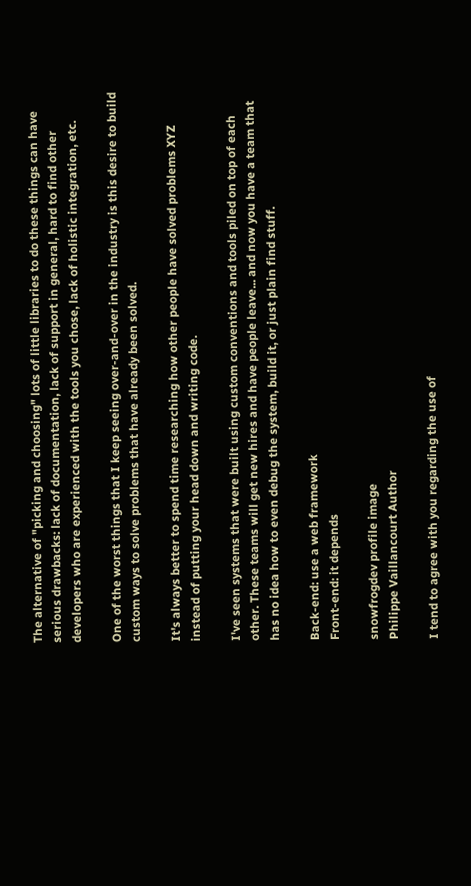The alternative of "picking and choosing" lots of little libraries to do these things can have serious drawbacks: lack of documentation, lack of support in general, hard to find other developers who are experienced with the tools you chose, lack of holistic integration, etc.

One of the worst things that I keep seeing over-and-over in the industry is this desire to build custom ways to solve problems that have already been solved.

It's always better to spend time researching how other people have solved problems XYZ instead of putting your head down and writing code.

I've seen systems that were built using custom conventions and tools piled on top of each other. These teams will get new hires and have people leave... and now you have a team that has no idea how to even debug the system, build it, or just plain find stuff.

Back-end: use a web framework
Front-end: it depends

snowfrogdev profile image
Philippe Vaillancourt Author

I tend to agree with you regarding the use of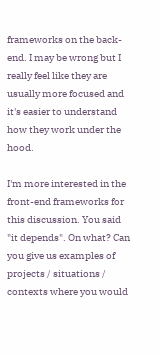frameworks on the back-end. I may be wrong but I really feel like they are usually more focused and it's easier to understand how they work under the hood.

I'm more interested in the front-end frameworks for this discussion. You said "it depends". On what? Can you give us examples of projects / situations / contexts where you would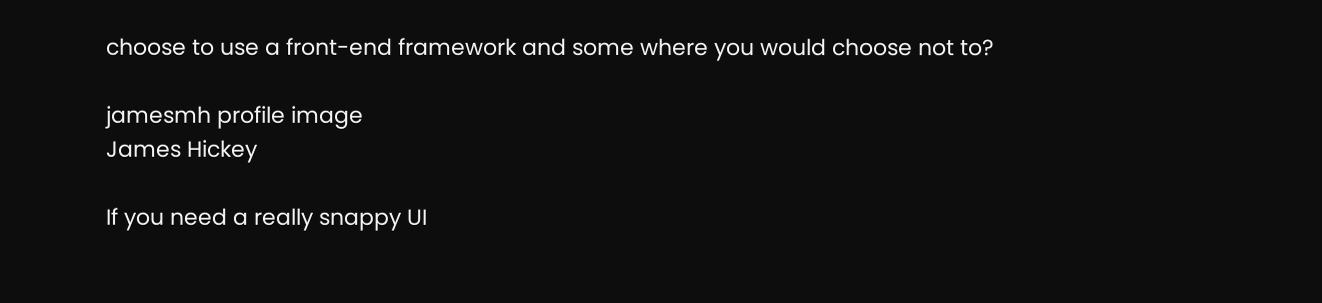choose to use a front-end framework and some where you would choose not to?

jamesmh profile image
James Hickey

If you need a really snappy UI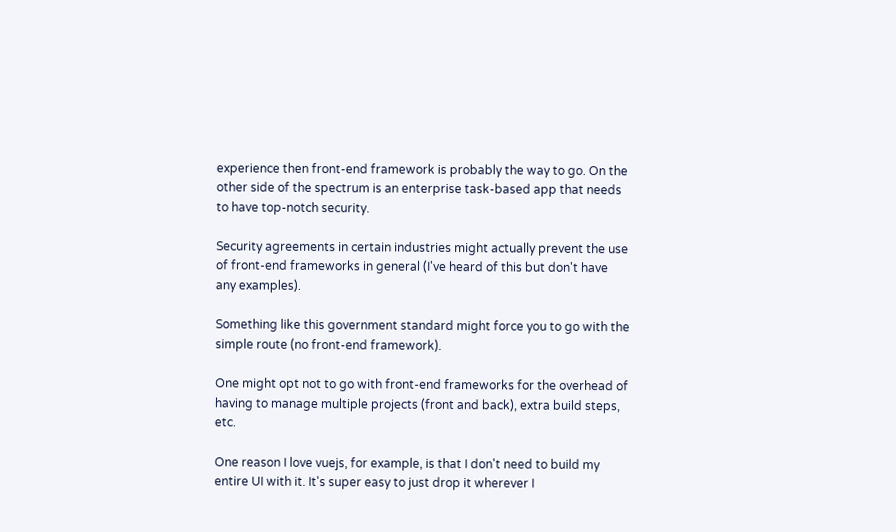experience then front-end framework is probably the way to go. On the other side of the spectrum is an enterprise task-based app that needs to have top-notch security.

Security agreements in certain industries might actually prevent the use of front-end frameworks in general (I've heard of this but don't have any examples).

Something like this government standard might force you to go with the simple route (no front-end framework).

One might opt not to go with front-end frameworks for the overhead of having to manage multiple projects (front and back), extra build steps, etc.

One reason I love vuejs, for example, is that I don't need to build my entire UI with it. It's super easy to just drop it wherever I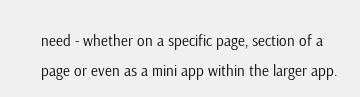need - whether on a specific page, section of a page or even as a mini app within the larger app.